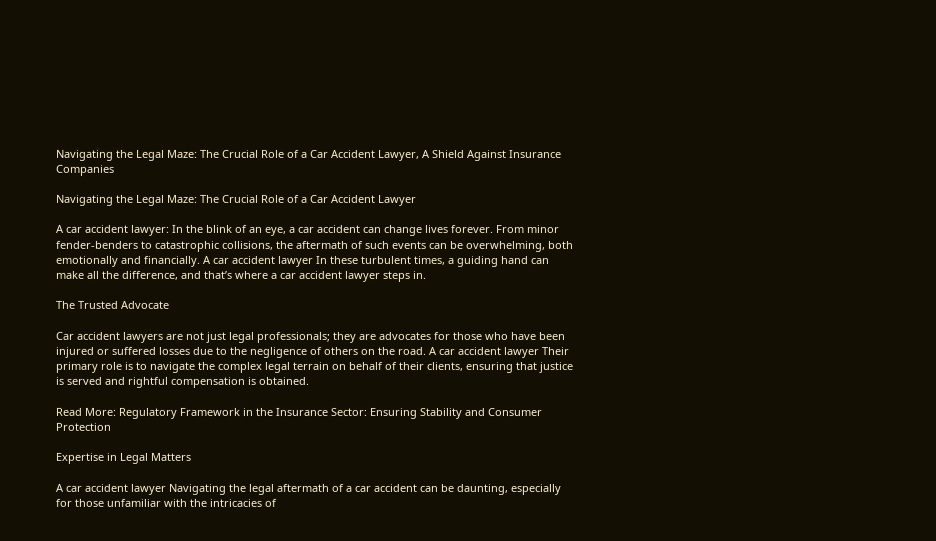Navigating the Legal Maze: The Crucial Role of a Car Accident Lawyer, A Shield Against Insurance Companies

Navigating the Legal Maze: The Crucial Role of a Car Accident Lawyer

A car accident lawyer: In the blink of an eye, a car accident can change lives forever. From minor fender-benders to catastrophic collisions, the aftermath of such events can be overwhelming, both emotionally and financially. A car accident lawyer In these turbulent times, a guiding hand can make all the difference, and that’s where a car accident lawyer steps in.

The Trusted Advocate

Car accident lawyers are not just legal professionals; they are advocates for those who have been injured or suffered losses due to the negligence of others on the road. A car accident lawyer Their primary role is to navigate the complex legal terrain on behalf of their clients, ensuring that justice is served and rightful compensation is obtained.

Read More: Regulatory Framework in the Insurance Sector: Ensuring Stability and Consumer Protection

Expertise in Legal Matters

A car accident lawyer Navigating the legal aftermath of a car accident can be daunting, especially for those unfamiliar with the intricacies of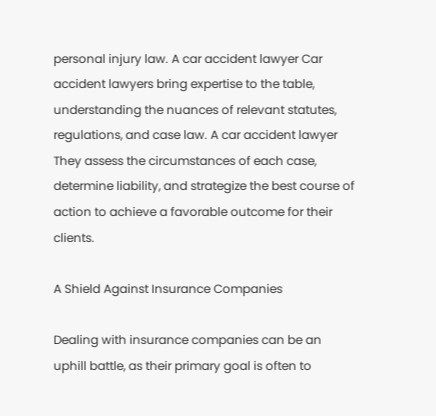personal injury law. A car accident lawyer Car accident lawyers bring expertise to the table, understanding the nuances of relevant statutes, regulations, and case law. A car accident lawyer They assess the circumstances of each case, determine liability, and strategize the best course of action to achieve a favorable outcome for their clients.

A Shield Against Insurance Companies

Dealing with insurance companies can be an uphill battle, as their primary goal is often to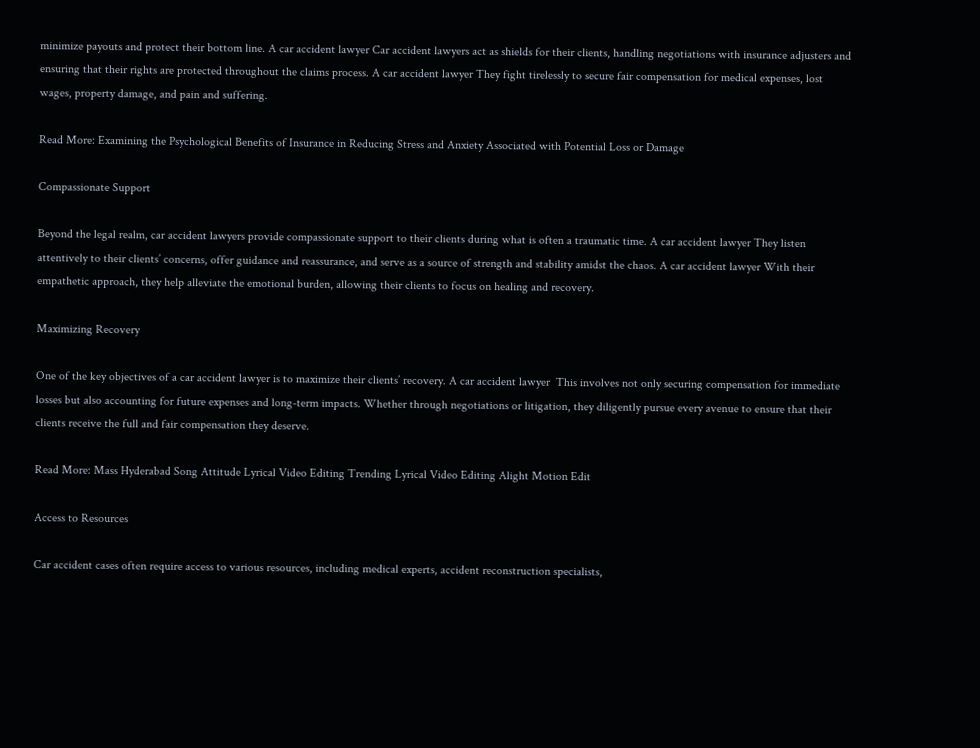minimize payouts and protect their bottom line. A car accident lawyer Car accident lawyers act as shields for their clients, handling negotiations with insurance adjusters and ensuring that their rights are protected throughout the claims process. A car accident lawyer They fight tirelessly to secure fair compensation for medical expenses, lost wages, property damage, and pain and suffering.

Read More: Examining the Psychological Benefits of Insurance in Reducing Stress and Anxiety Associated with Potential Loss or Damage

Compassionate Support

Beyond the legal realm, car accident lawyers provide compassionate support to their clients during what is often a traumatic time. A car accident lawyer They listen attentively to their clients’ concerns, offer guidance and reassurance, and serve as a source of strength and stability amidst the chaos. A car accident lawyer With their empathetic approach, they help alleviate the emotional burden, allowing their clients to focus on healing and recovery.

Maximizing Recovery

One of the key objectives of a car accident lawyer is to maximize their clients’ recovery. A car accident lawyer  This involves not only securing compensation for immediate losses but also accounting for future expenses and long-term impacts. Whether through negotiations or litigation, they diligently pursue every avenue to ensure that their clients receive the full and fair compensation they deserve.

Read More: Mass Hyderabad Song Attitude Lyrical Video Editing Trending Lyrical Video Editing Alight Motion Edit

Access to Resources

Car accident cases often require access to various resources, including medical experts, accident reconstruction specialists,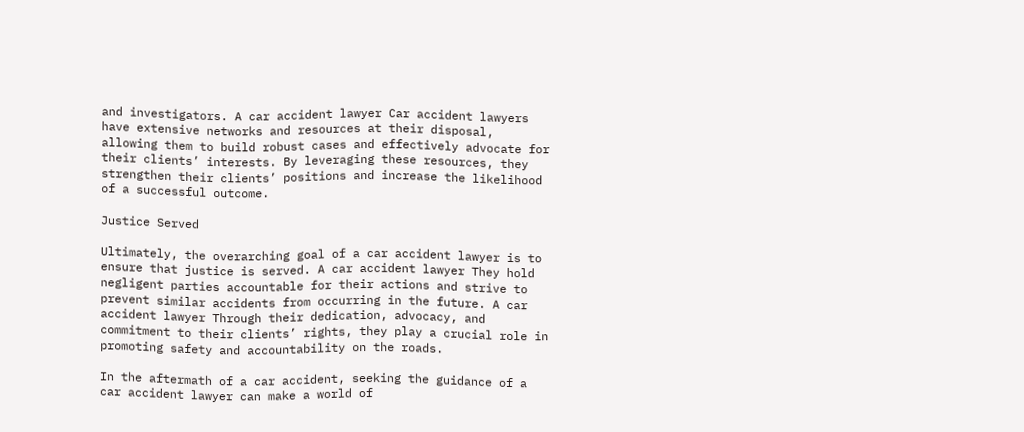and investigators. A car accident lawyer Car accident lawyers have extensive networks and resources at their disposal, allowing them to build robust cases and effectively advocate for their clients’ interests. By leveraging these resources, they strengthen their clients’ positions and increase the likelihood of a successful outcome.

Justice Served

Ultimately, the overarching goal of a car accident lawyer is to ensure that justice is served. A car accident lawyer They hold negligent parties accountable for their actions and strive to prevent similar accidents from occurring in the future. A car accident lawyer Through their dedication, advocacy, and commitment to their clients’ rights, they play a crucial role in promoting safety and accountability on the roads.

In the aftermath of a car accident, seeking the guidance of a car accident lawyer can make a world of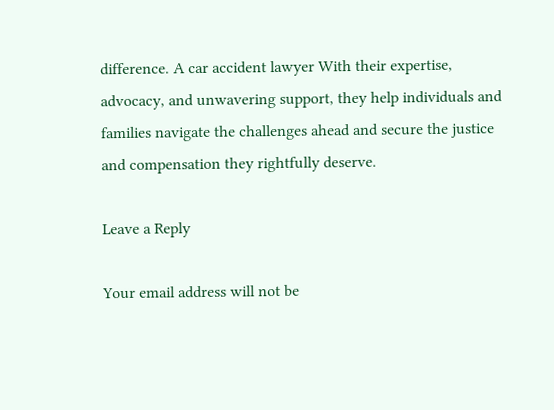difference. A car accident lawyer With their expertise, advocacy, and unwavering support, they help individuals and families navigate the challenges ahead and secure the justice and compensation they rightfully deserve.

Leave a Reply

Your email address will not be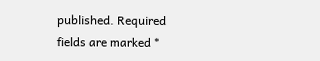published. Required fields are marked *